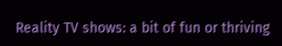Reality TV shows: a bit of fun or thriving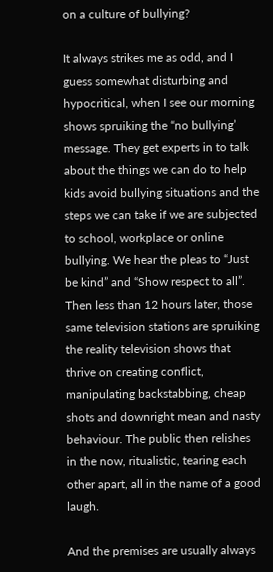on a culture of bullying?

It always strikes me as odd, and I guess somewhat disturbing and hypocritical, when I see our morning shows spruiking the “no bullying’ message. They get experts in to talk about the things we can do to help kids avoid bullying situations and the steps we can take if we are subjected to school, workplace or online bullying. We hear the pleas to “Just be kind” and “Show respect to all”. Then less than 12 hours later, those same television stations are spruiking the reality television shows that thrive on creating conflict, manipulating backstabbing, cheap shots and downright mean and nasty behaviour. The public then relishes in the now, ritualistic, tearing each other apart, all in the name of a good laugh.

And the premises are usually always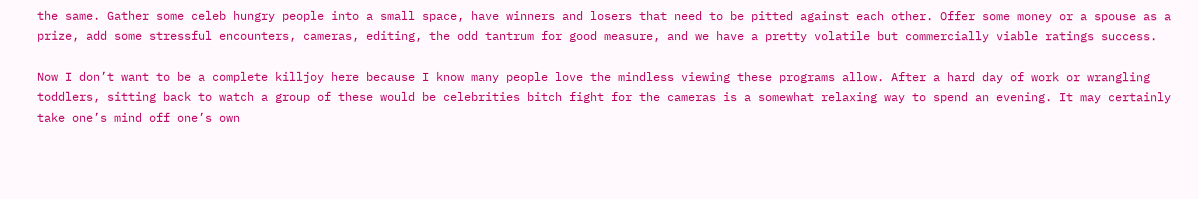the same. Gather some celeb hungry people into a small space, have winners and losers that need to be pitted against each other. Offer some money or a spouse as a prize, add some stressful encounters, cameras, editing, the odd tantrum for good measure, and we have a pretty volatile but commercially viable ratings success.

Now I don’t want to be a complete killjoy here because I know many people love the mindless viewing these programs allow. After a hard day of work or wrangling toddlers, sitting back to watch a group of these would be celebrities bitch fight for the cameras is a somewhat relaxing way to spend an evening. It may certainly take one’s mind off one’s own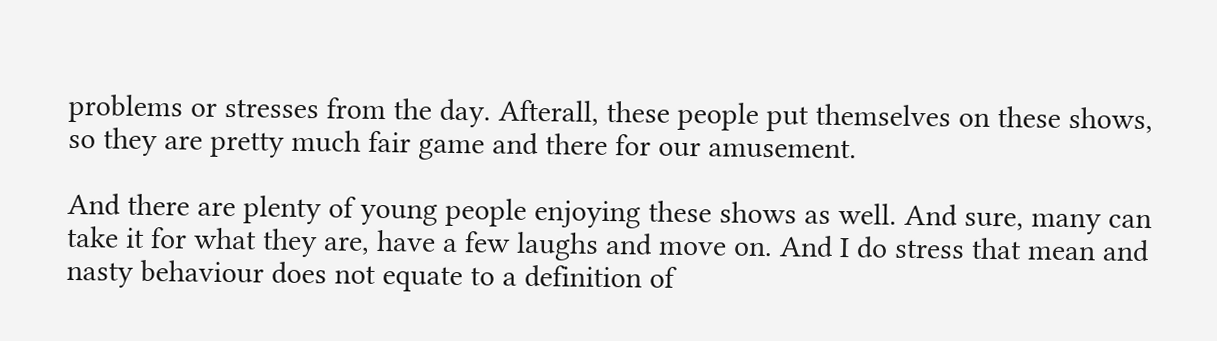problems or stresses from the day. Afterall, these people put themselves on these shows, so they are pretty much fair game and there for our amusement.

And there are plenty of young people enjoying these shows as well. And sure, many can take it for what they are, have a few laughs and move on. And I do stress that mean and nasty behaviour does not equate to a definition of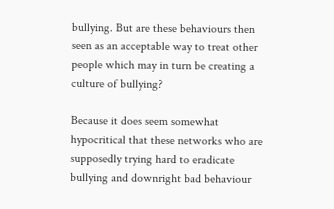bullying. But are these behaviours then seen as an acceptable way to treat other people which may in turn be creating a culture of bullying?

Because it does seem somewhat hypocritical that these networks who are supposedly trying hard to eradicate bullying and downright bad behaviour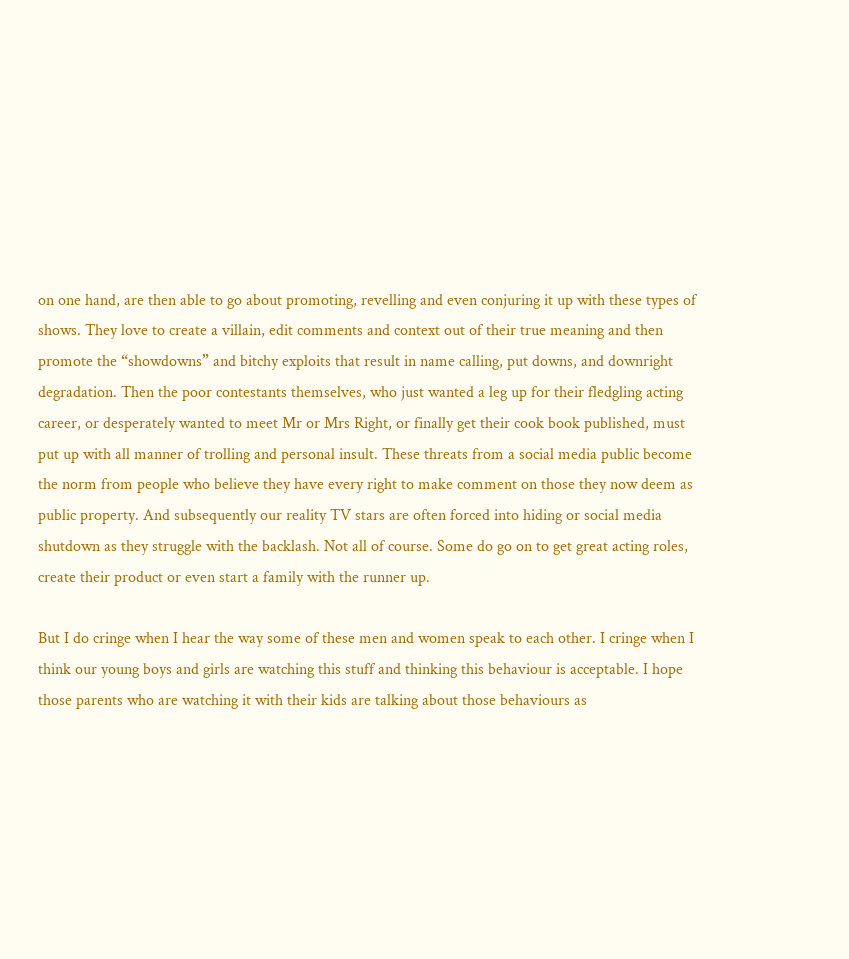on one hand, are then able to go about promoting, revelling and even conjuring it up with these types of shows. They love to create a villain, edit comments and context out of their true meaning and then promote the “showdowns” and bitchy exploits that result in name calling, put downs, and downright degradation. Then the poor contestants themselves, who just wanted a leg up for their fledgling acting career, or desperately wanted to meet Mr or Mrs Right, or finally get their cook book published, must put up with all manner of trolling and personal insult. These threats from a social media public become the norm from people who believe they have every right to make comment on those they now deem as public property. And subsequently our reality TV stars are often forced into hiding or social media shutdown as they struggle with the backlash. Not all of course. Some do go on to get great acting roles, create their product or even start a family with the runner up.

But I do cringe when I hear the way some of these men and women speak to each other. I cringe when I think our young boys and girls are watching this stuff and thinking this behaviour is acceptable. I hope those parents who are watching it with their kids are talking about those behaviours as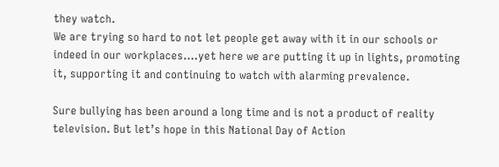they watch.
We are trying so hard to not let people get away with it in our schools or indeed in our workplaces….yet here we are putting it up in lights, promoting it, supporting it and continuing to watch with alarming prevalence.

Sure bullying has been around a long time and is not a product of reality television. But let’s hope in this National Day of Action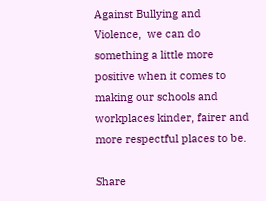Against Bullying and Violence,  we can do something a little more positive when it comes to making our schools and workplaces kinder, fairer and more respectful places to be.

Share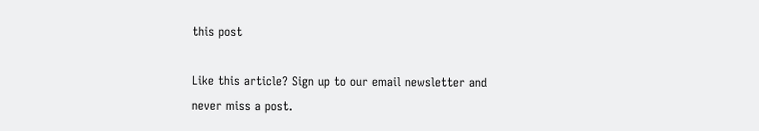this post

Like this article? Sign up to our email newsletter and never miss a post.